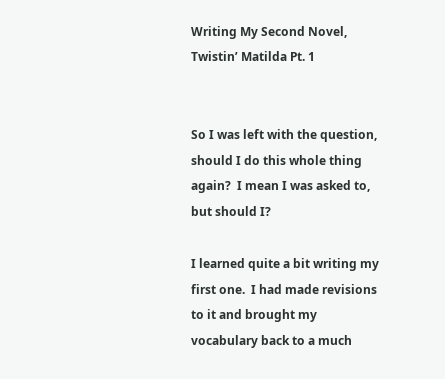Writing My Second Novel, Twistin’ Matilda Pt. 1


So I was left with the question, should I do this whole thing again?  I mean I was asked to, but should I?

I learned quite a bit writing my first one.  I had made revisions to it and brought my vocabulary back to a much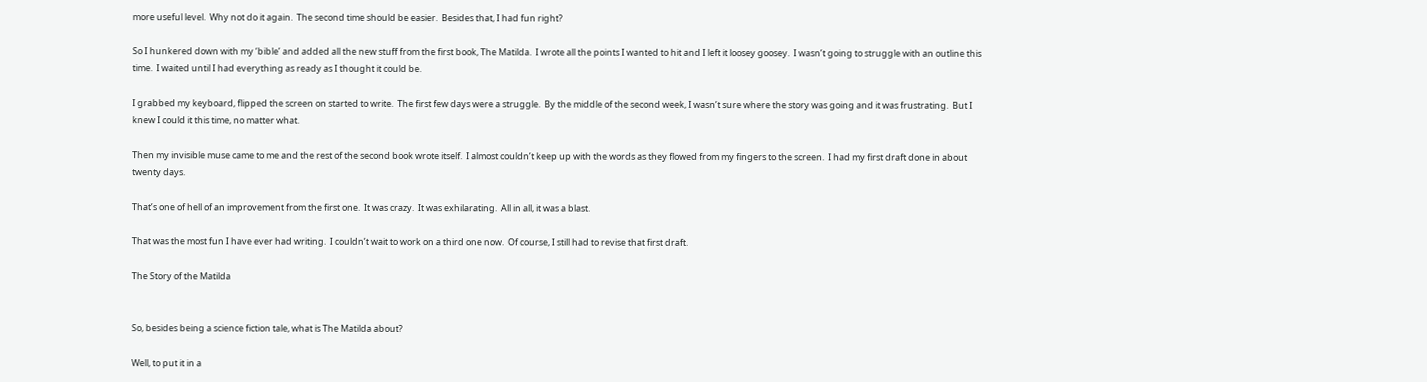more useful level.  Why not do it again.  The second time should be easier.  Besides that, I had fun right?

So I hunkered down with my ‘bible’ and added all the new stuff from the first book, The Matilda.  I wrote all the points I wanted to hit and I left it loosey goosey.  I wasn’t going to struggle with an outline this time.  I waited until I had everything as ready as I thought it could be.

I grabbed my keyboard, flipped the screen on started to write.  The first few days were a struggle.  By the middle of the second week, I wasn’t sure where the story was going and it was frustrating.  But I knew I could it this time, no matter what.

Then my invisible muse came to me and the rest of the second book wrote itself.  I almost couldn’t keep up with the words as they flowed from my fingers to the screen.  I had my first draft done in about twenty days.

That’s one of hell of an improvement from the first one.  It was crazy.  It was exhilarating.  All in all, it was a blast.

That was the most fun I have ever had writing.  I couldn’t wait to work on a third one now.  Of course, I still had to revise that first draft.

The Story of the Matilda


So, besides being a science fiction tale, what is The Matilda about?

Well, to put it in a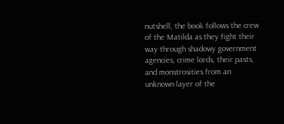nutshell, the book follows the crew of the Matilda as they fight their way through shadowy government agencies, crime lords, their pasts, and monstrosities from an unknown layer of the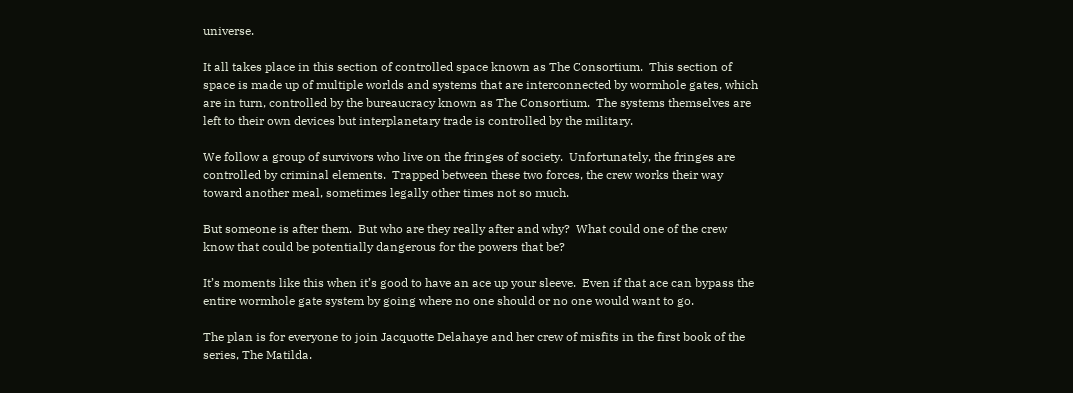universe.

It all takes place in this section of controlled space known as The Consortium.  This section of space is made up of multiple worlds and systems that are interconnected by wormhole gates, which are in turn, controlled by the bureaucracy known as The Consortium.  The systems themselves are left to their own devices but interplanetary trade is controlled by the military.

We follow a group of survivors who live on the fringes of society.  Unfortunately, the fringes are controlled by criminal elements.  Trapped between these two forces, the crew works their way toward another meal, sometimes legally other times not so much.

But someone is after them.  But who are they really after and why?  What could one of the crew know that could be potentially dangerous for the powers that be?

It’s moments like this when it’s good to have an ace up your sleeve.  Even if that ace can bypass the entire wormhole gate system by going where no one should or no one would want to go.

The plan is for everyone to join Jacquotte Delahaye and her crew of misfits in the first book of the series, The Matilda.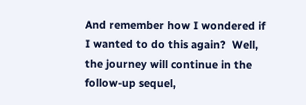And remember how I wondered if I wanted to do this again?  Well, the journey will continue in the follow-up sequel,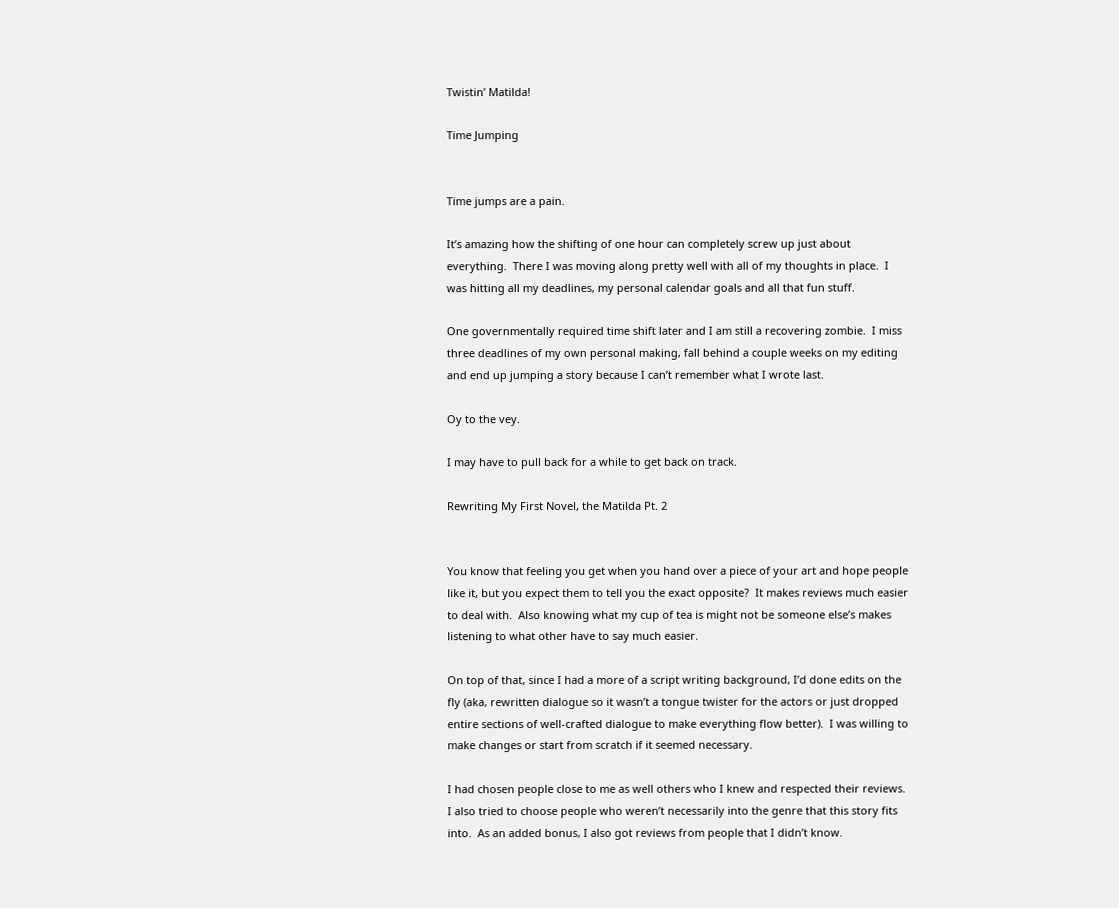Twistin’ Matilda!

Time Jumping


Time jumps are a pain.

It’s amazing how the shifting of one hour can completely screw up just about everything.  There I was moving along pretty well with all of my thoughts in place.  I was hitting all my deadlines, my personal calendar goals and all that fun stuff.

One governmentally required time shift later and I am still a recovering zombie.  I miss three deadlines of my own personal making, fall behind a couple weeks on my editing and end up jumping a story because I can’t remember what I wrote last.

Oy to the vey.

I may have to pull back for a while to get back on track.

Rewriting My First Novel, the Matilda Pt. 2


You know that feeling you get when you hand over a piece of your art and hope people like it, but you expect them to tell you the exact opposite?  It makes reviews much easier to deal with.  Also knowing what my cup of tea is might not be someone else’s makes listening to what other have to say much easier.

On top of that, since I had a more of a script writing background, I’d done edits on the fly (aka, rewritten dialogue so it wasn’t a tongue twister for the actors or just dropped entire sections of well-crafted dialogue to make everything flow better).  I was willing to make changes or start from scratch if it seemed necessary.

I had chosen people close to me as well others who I knew and respected their reviews.  I also tried to choose people who weren’t necessarily into the genre that this story fits into.  As an added bonus, I also got reviews from people that I didn’t know.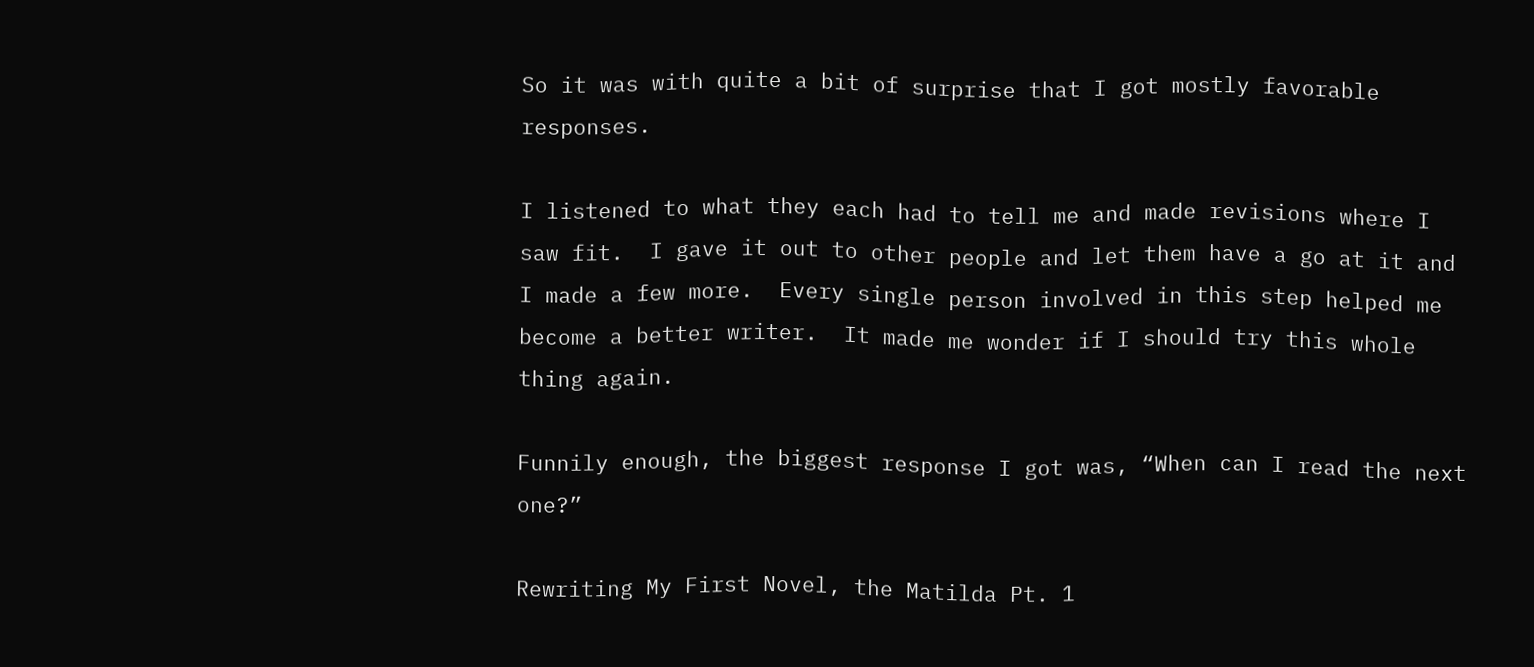So it was with quite a bit of surprise that I got mostly favorable responses.

I listened to what they each had to tell me and made revisions where I saw fit.  I gave it out to other people and let them have a go at it and I made a few more.  Every single person involved in this step helped me become a better writer.  It made me wonder if I should try this whole thing again.

Funnily enough, the biggest response I got was, “When can I read the next one?”

Rewriting My First Novel, the Matilda Pt. 1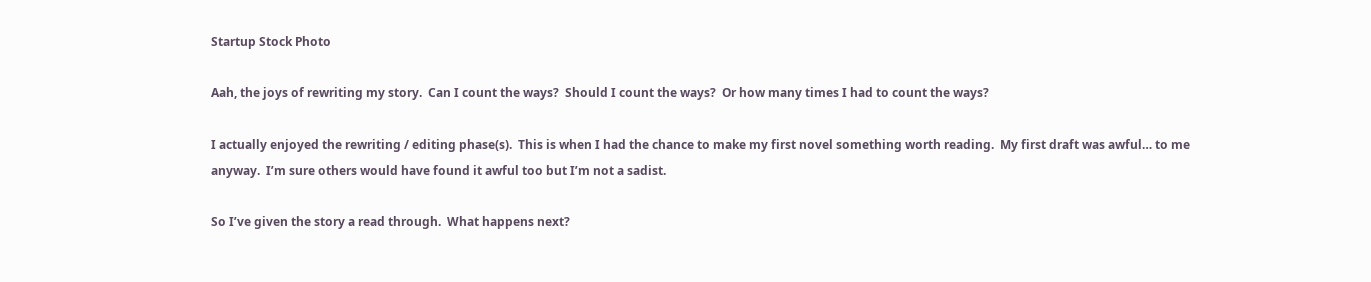Startup Stock Photo

Aah, the joys of rewriting my story.  Can I count the ways?  Should I count the ways?  Or how many times I had to count the ways?

I actually enjoyed the rewriting / editing phase(s).  This is when I had the chance to make my first novel something worth reading.  My first draft was awful… to me anyway.  I’m sure others would have found it awful too but I’m not a sadist.

So I’ve given the story a read through.  What happens next?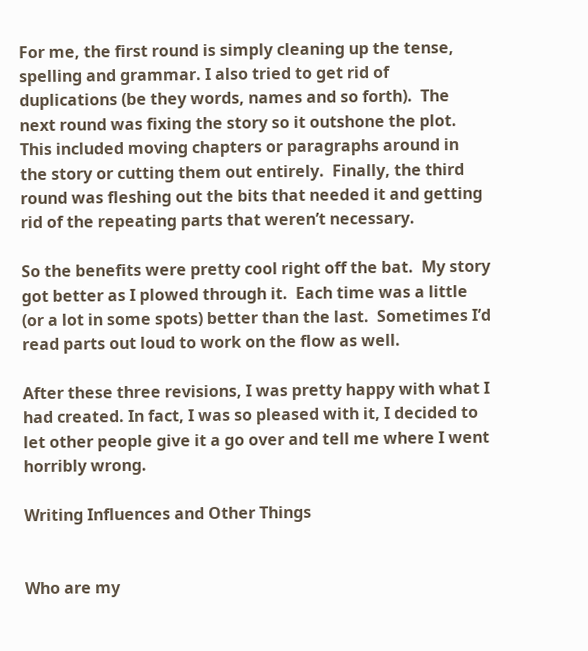For me, the first round is simply cleaning up the tense, spelling and grammar. I also tried to get rid of duplications (be they words, names and so forth).  The next round was fixing the story so it outshone the plot.  This included moving chapters or paragraphs around in the story or cutting them out entirely.  Finally, the third round was fleshing out the bits that needed it and getting rid of the repeating parts that weren’t necessary.

So the benefits were pretty cool right off the bat.  My story got better as I plowed through it.  Each time was a little (or a lot in some spots) better than the last.  Sometimes I’d read parts out loud to work on the flow as well.

After these three revisions, I was pretty happy with what I had created. In fact, I was so pleased with it, I decided to let other people give it a go over and tell me where I went horribly wrong.

Writing Influences and Other Things


Who are my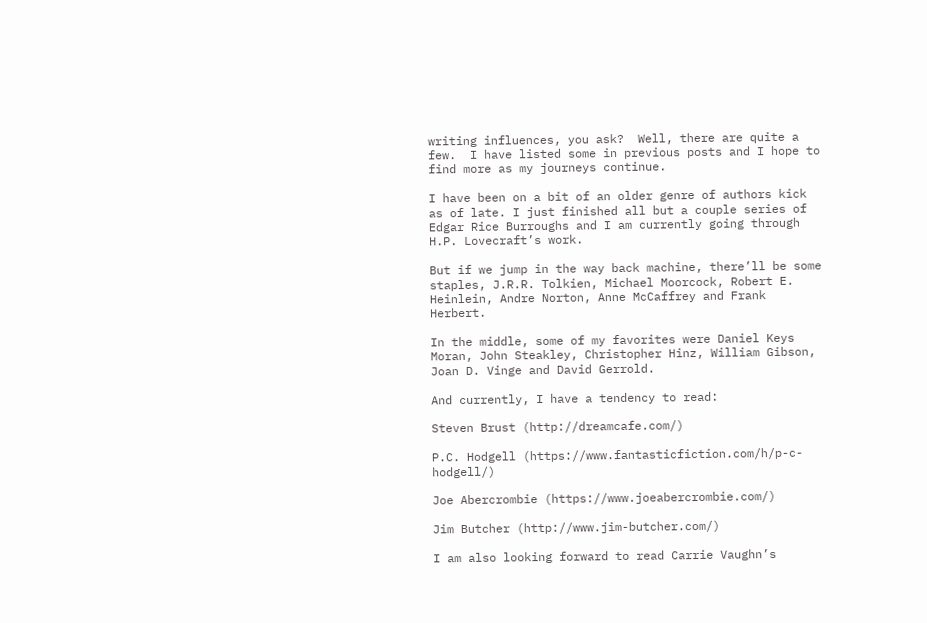writing influences, you ask?  Well, there are quite a few.  I have listed some in previous posts and I hope to find more as my journeys continue.

I have been on a bit of an older genre of authors kick as of late. I just finished all but a couple series of Edgar Rice Burroughs and I am currently going through H.P. Lovecraft’s work.

But if we jump in the way back machine, there’ll be some staples, J.R.R. Tolkien, Michael Moorcock, Robert E. Heinlein, Andre Norton, Anne McCaffrey and Frank Herbert.

In the middle, some of my favorites were Daniel Keys Moran, John Steakley, Christopher Hinz, William Gibson, Joan D. Vinge and David Gerrold.

And currently, I have a tendency to read:

Steven Brust (http://dreamcafe.com/)

P.C. Hodgell (https://www.fantasticfiction.com/h/p-c-hodgell/)

Joe Abercrombie (https://www.joeabercrombie.com/)

Jim Butcher (http://www.jim-butcher.com/)

I am also looking forward to read Carrie Vaughn’s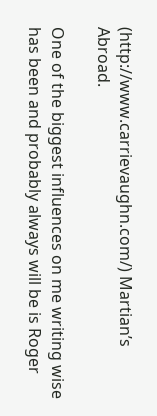(http://www.carrievaughn.com/) Martian’s Abroad.

One of the biggest influences on me writing wise has been and probably always will be is Roger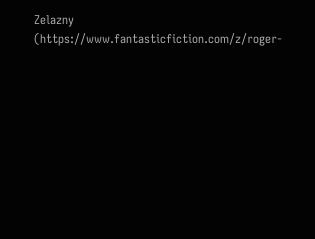Zelazny (https://www.fantasticfiction.com/z/roger-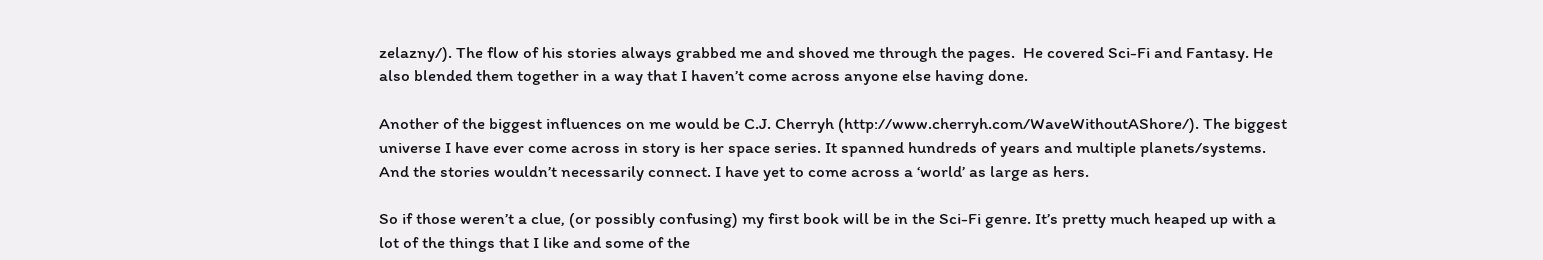zelazny/). The flow of his stories always grabbed me and shoved me through the pages.  He covered Sci-Fi and Fantasy. He also blended them together in a way that I haven’t come across anyone else having done.

Another of the biggest influences on me would be C.J. Cherryh (http://www.cherryh.com/WaveWithoutAShore/). The biggest universe I have ever come across in story is her space series. It spanned hundreds of years and multiple planets/systems.  And the stories wouldn’t necessarily connect. I have yet to come across a ‘world’ as large as hers.

So if those weren’t a clue, (or possibly confusing) my first book will be in the Sci-Fi genre. It’s pretty much heaped up with a lot of the things that I like and some of the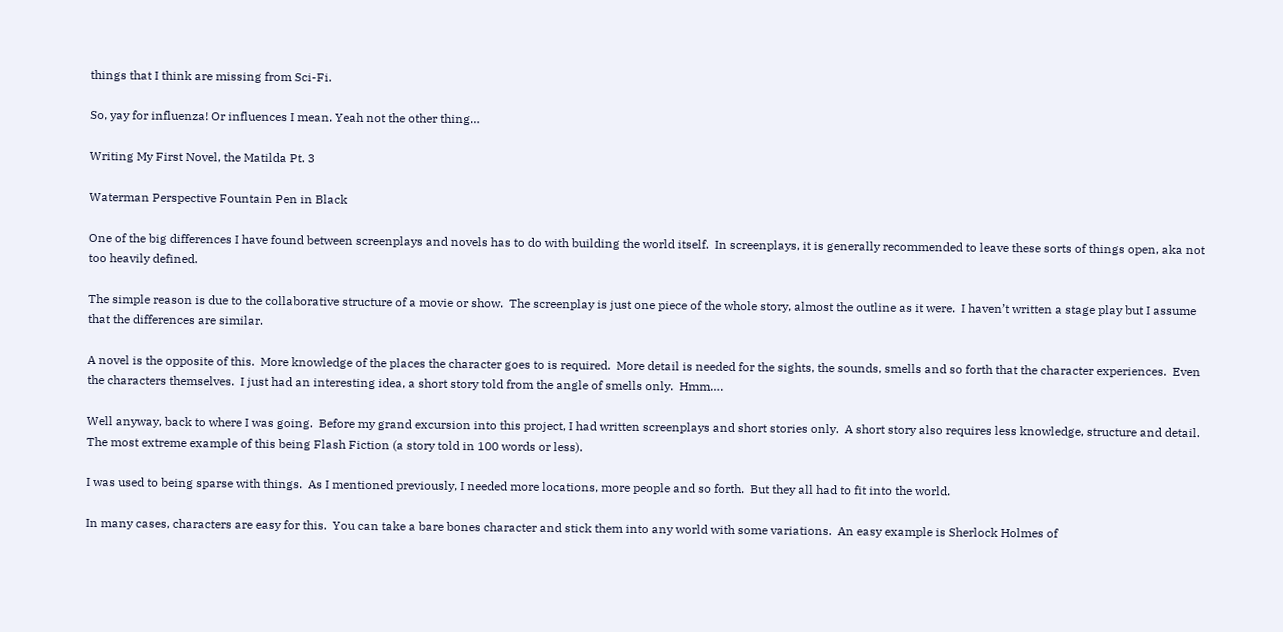things that I think are missing from Sci-Fi.

So, yay for influenza! Or influences I mean. Yeah not the other thing…

Writing My First Novel, the Matilda Pt. 3

Waterman Perspective Fountain Pen in Black

One of the big differences I have found between screenplays and novels has to do with building the world itself.  In screenplays, it is generally recommended to leave these sorts of things open, aka not too heavily defined.

The simple reason is due to the collaborative structure of a movie or show.  The screenplay is just one piece of the whole story, almost the outline as it were.  I haven’t written a stage play but I assume that the differences are similar.

A novel is the opposite of this.  More knowledge of the places the character goes to is required.  More detail is needed for the sights, the sounds, smells and so forth that the character experiences.  Even the characters themselves.  I just had an interesting idea, a short story told from the angle of smells only.  Hmm….

Well anyway, back to where I was going.  Before my grand excursion into this project, I had written screenplays and short stories only.  A short story also requires less knowledge, structure and detail.  The most extreme example of this being Flash Fiction (a story told in 100 words or less).

I was used to being sparse with things.  As I mentioned previously, I needed more locations, more people and so forth.  But they all had to fit into the world.

In many cases, characters are easy for this.  You can take a bare bones character and stick them into any world with some variations.  An easy example is Sherlock Holmes of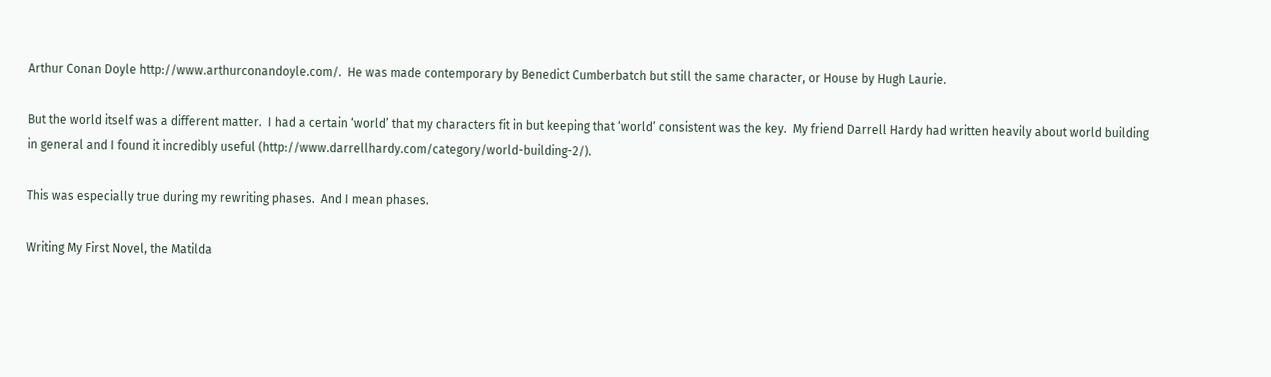Arthur Conan Doyle http://www.arthurconandoyle.com/.  He was made contemporary by Benedict Cumberbatch but still the same character, or House by Hugh Laurie.

But the world itself was a different matter.  I had a certain ‘world’ that my characters fit in but keeping that ‘world’ consistent was the key.  My friend Darrell Hardy had written heavily about world building in general and I found it incredibly useful (http://www.darrellhardy.com/category/world-building-2/).

This was especially true during my rewriting phases.  And I mean phases.

Writing My First Novel, the Matilda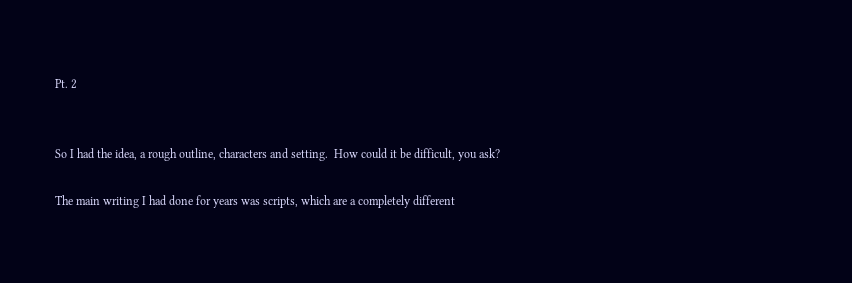Pt. 2


So I had the idea, a rough outline, characters and setting.  How could it be difficult, you ask?

The main writing I had done for years was scripts, which are a completely different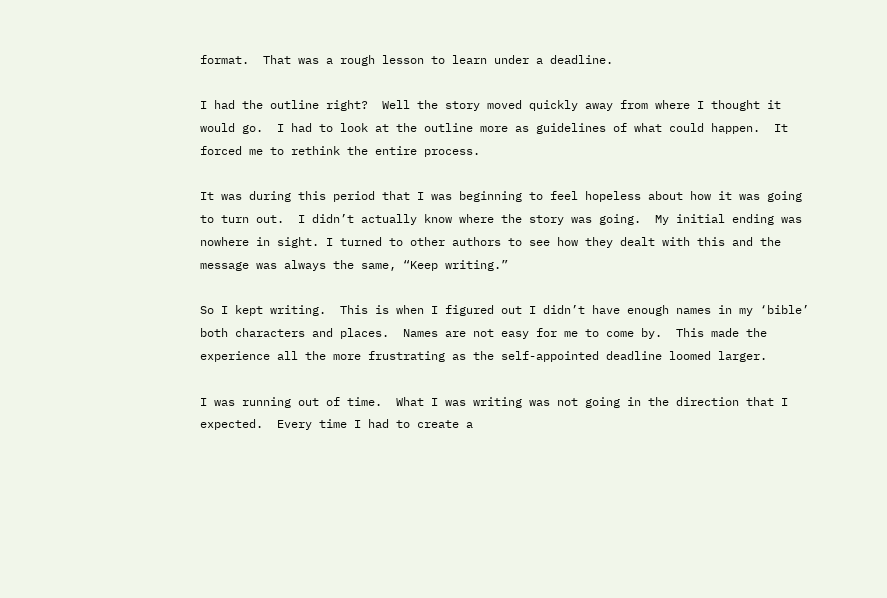format.  That was a rough lesson to learn under a deadline.

I had the outline right?  Well the story moved quickly away from where I thought it would go.  I had to look at the outline more as guidelines of what could happen.  It forced me to rethink the entire process.

It was during this period that I was beginning to feel hopeless about how it was going to turn out.  I didn’t actually know where the story was going.  My initial ending was nowhere in sight. I turned to other authors to see how they dealt with this and the message was always the same, “Keep writing.”

So I kept writing.  This is when I figured out I didn’t have enough names in my ‘bible’ both characters and places.  Names are not easy for me to come by.  This made the experience all the more frustrating as the self-appointed deadline loomed larger.

I was running out of time.  What I was writing was not going in the direction that I expected.  Every time I had to create a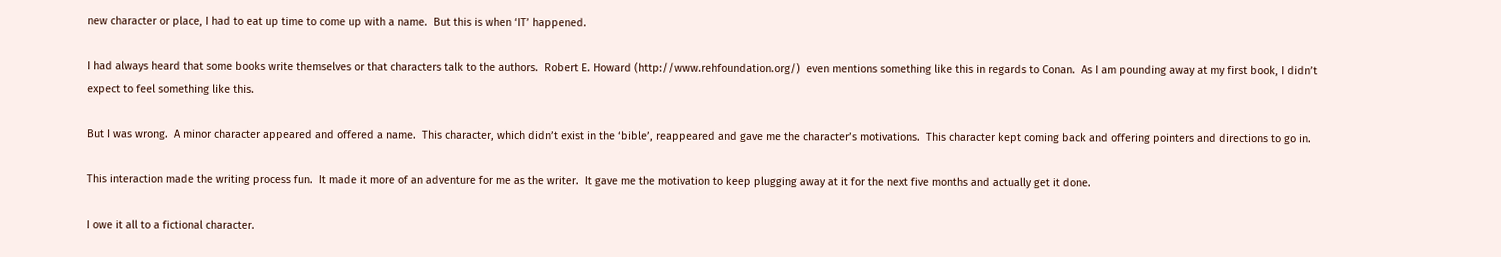new character or place, I had to eat up time to come up with a name.  But this is when ‘IT’ happened.

I had always heard that some books write themselves or that characters talk to the authors.  Robert E. Howard (http://www.rehfoundation.org/)  even mentions something like this in regards to Conan.  As I am pounding away at my first book, I didn’t expect to feel something like this.

But I was wrong.  A minor character appeared and offered a name.  This character, which didn’t exist in the ‘bible’, reappeared and gave me the character’s motivations.  This character kept coming back and offering pointers and directions to go in.

This interaction made the writing process fun.  It made it more of an adventure for me as the writer.  It gave me the motivation to keep plugging away at it for the next five months and actually get it done.

I owe it all to a fictional character.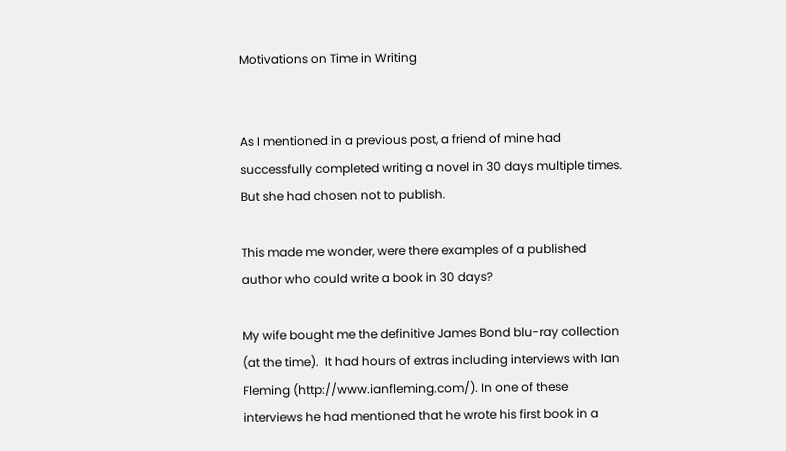Motivations on Time in Writing


As I mentioned in a previous post, a friend of mine had successfully completed writing a novel in 30 days multiple times.  But she had chosen not to publish.

This made me wonder, were there examples of a published author who could write a book in 30 days?

My wife bought me the definitive James Bond blu-ray collection (at the time).  It had hours of extras including interviews with Ian Fleming (http://www.ianfleming.com/). In one of these interviews he had mentioned that he wrote his first book in a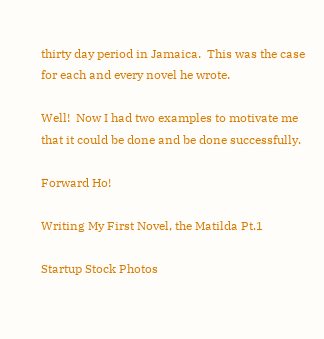thirty day period in Jamaica.  This was the case for each and every novel he wrote.

Well!  Now I had two examples to motivate me that it could be done and be done successfully.

Forward Ho!

Writing My First Novel, the Matilda Pt.1

Startup Stock Photos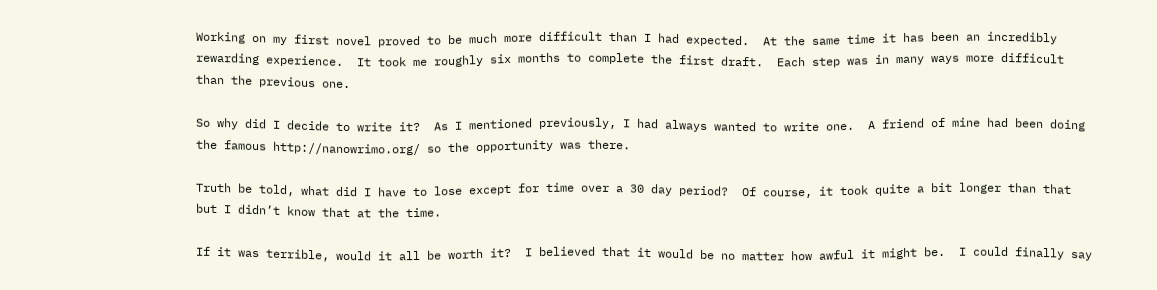Working on my first novel proved to be much more difficult than I had expected.  At the same time it has been an incredibly rewarding experience.  It took me roughly six months to complete the first draft.  Each step was in many ways more difficult than the previous one.

So why did I decide to write it?  As I mentioned previously, I had always wanted to write one.  A friend of mine had been doing the famous http://nanowrimo.org/ so the opportunity was there.

Truth be told, what did I have to lose except for time over a 30 day period?  Of course, it took quite a bit longer than that but I didn’t know that at the time.

If it was terrible, would it all be worth it?  I believed that it would be no matter how awful it might be.  I could finally say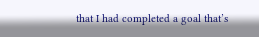that I had completed a goal that’s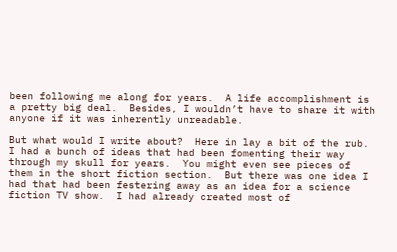been following me along for years.  A life accomplishment is a pretty big deal.  Besides, I wouldn’t have to share it with anyone if it was inherently unreadable.

But what would I write about?  Here in lay a bit of the rub.  I had a bunch of ideas that had been fomenting their way through my skull for years.  You might even see pieces of them in the short fiction section.  But there was one idea I had that had been festering away as an idea for a science fiction TV show.  I had already created most of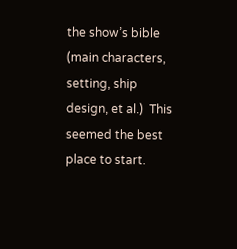the show’s bible (main characters, setting, ship design, et al.)  This seemed the best place to start.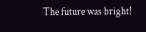The future was bright!